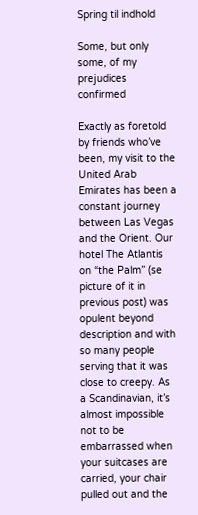Spring til indhold

Some, but only some, of my prejudices confirmed

Exactly as foretold by friends who’ve been, my visit to the United Arab Emirates has been a constant journey between Las Vegas and the Orient. Our hotel The Atlantis on “the Palm” (se picture of it in previous post) was opulent beyond description and with so many people serving that it was close to creepy. As a Scandinavian, it’s almost impossible not to be embarrassed when your suitcases are carried, your chair pulled out and the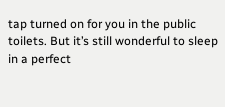tap turned on for you in the public toilets. But it’s still wonderful to sleep in a perfect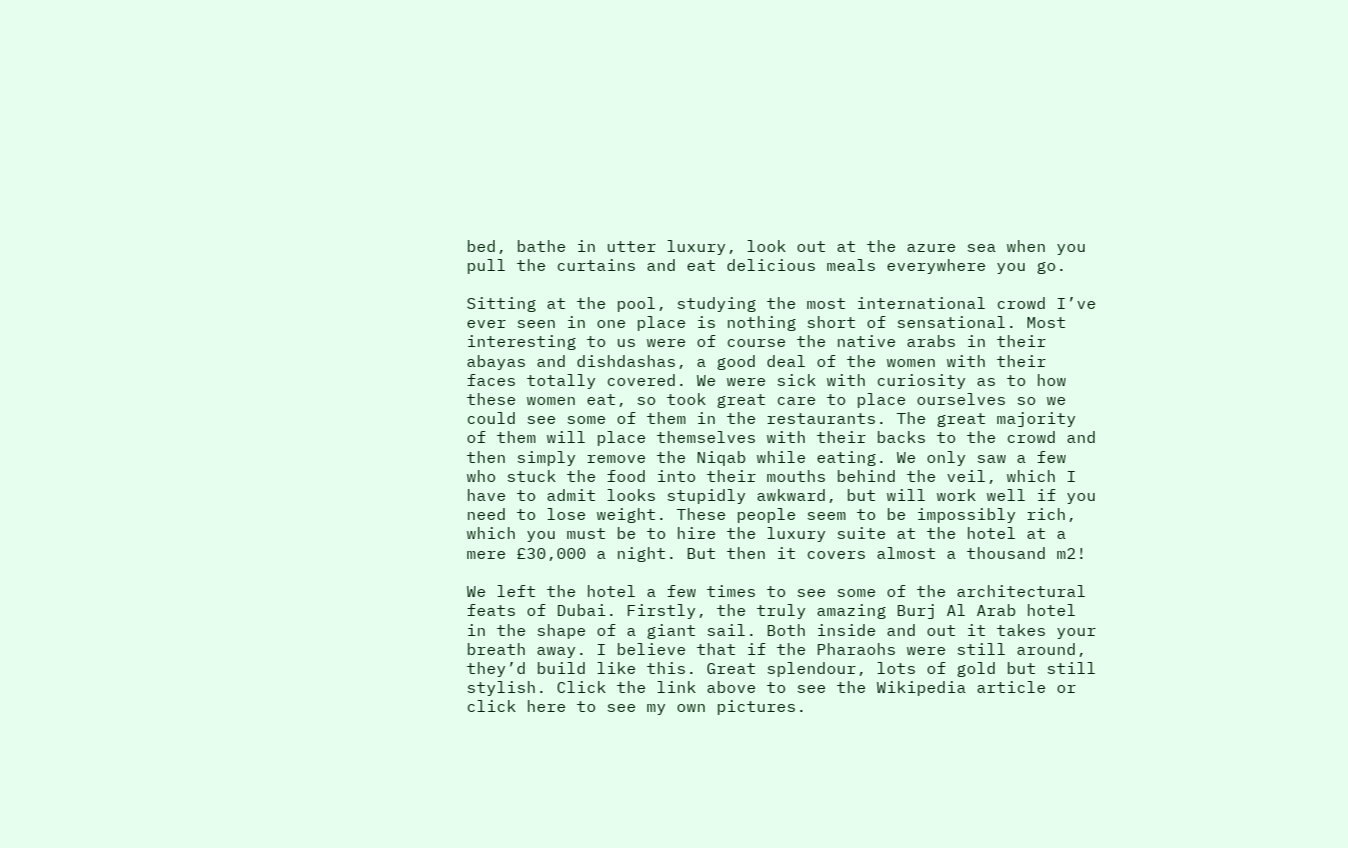bed, bathe in utter luxury, look out at the azure sea when you pull the curtains and eat delicious meals everywhere you go.

Sitting at the pool, studying the most international crowd I’ve ever seen in one place is nothing short of sensational. Most interesting to us were of course the native arabs in their abayas and dishdashas, a good deal of the women with their faces totally covered. We were sick with curiosity as to how these women eat, so took great care to place ourselves so we could see some of them in the restaurants. The great majority of them will place themselves with their backs to the crowd and then simply remove the Niqab while eating. We only saw a few who stuck the food into their mouths behind the veil, which I have to admit looks stupidly awkward, but will work well if you need to lose weight. These people seem to be impossibly rich, which you must be to hire the luxury suite at the hotel at a mere £30,000 a night. But then it covers almost a thousand m2!

We left the hotel a few times to see some of the architectural feats of Dubai. Firstly, the truly amazing Burj Al Arab hotel in the shape of a giant sail. Both inside and out it takes your breath away. I believe that if the Pharaohs were still around, they’d build like this. Great splendour, lots of gold but still stylish. Click the link above to see the Wikipedia article or click here to see my own pictures.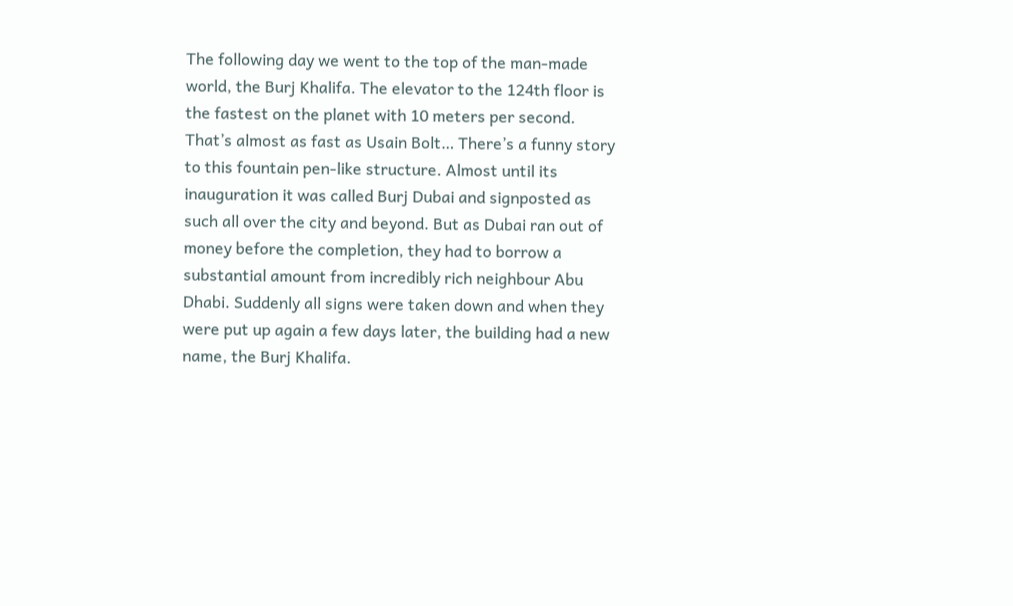The following day we went to the top of the man-made world, the Burj Khalifa. The elevator to the 124th floor is the fastest on the planet with 10 meters per second. That’s almost as fast as Usain Bolt… There’s a funny story to this fountain pen-like structure. Almost until its inauguration it was called Burj Dubai and signposted as such all over the city and beyond. But as Dubai ran out of money before the completion, they had to borrow a substantial amount from incredibly rich neighbour Abu Dhabi. Suddenly all signs were taken down and when they were put up again a few days later, the building had a new name, the Burj Khalifa.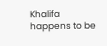Khalifa happens to be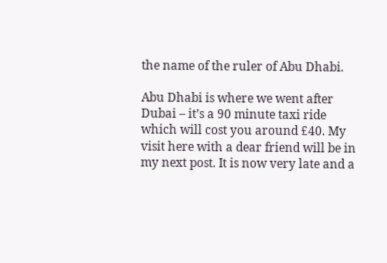the name of the ruler of Abu Dhabi.

Abu Dhabi is where we went after Dubai – it’s a 90 minute taxi ride which will cost you around £40. My visit here with a dear friend will be in my next post. It is now very late and a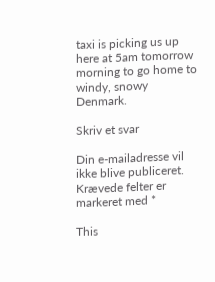taxi is picking us up here at 5am tomorrow morning to go home to windy, snowy Denmark.

Skriv et svar

Din e-mailadresse vil ikke blive publiceret. Krævede felter er markeret med *

This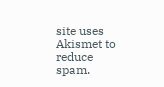site uses Akismet to reduce spam.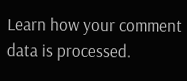Learn how your comment data is processed.